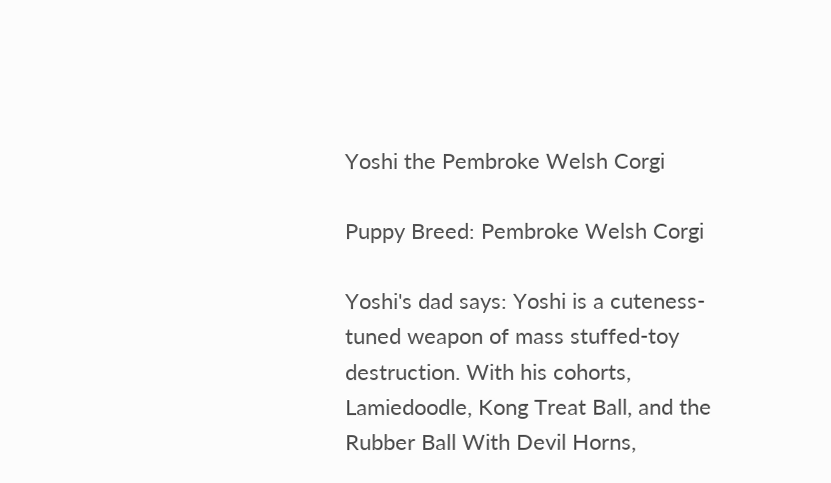Yoshi the Pembroke Welsh Corgi

Puppy Breed: Pembroke Welsh Corgi

Yoshi's dad says: Yoshi is a cuteness-tuned weapon of mass stuffed-toy destruction. With his cohorts, Lamiedoodle, Kong Treat Ball, and the Rubber Ball With Devil Horns,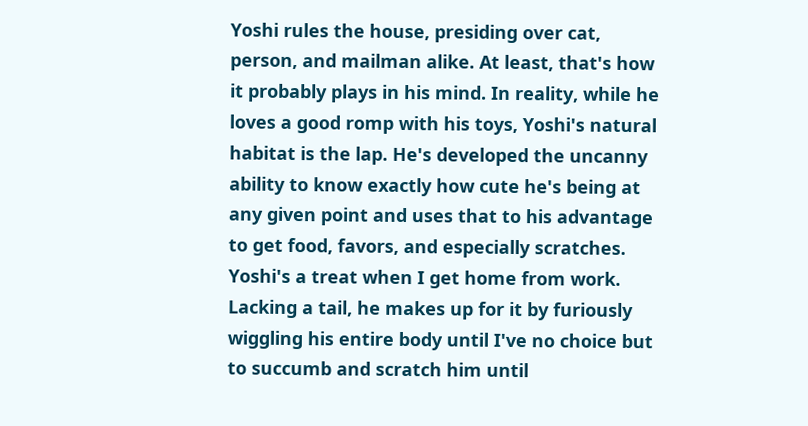Yoshi rules the house, presiding over cat, person, and mailman alike. At least, that's how it probably plays in his mind. In reality, while he loves a good romp with his toys, Yoshi's natural habitat is the lap. He's developed the uncanny ability to know exactly how cute he's being at any given point and uses that to his advantage to get food, favors, and especially scratches. Yoshi's a treat when I get home from work. Lacking a tail, he makes up for it by furiously wiggling his entire body until I've no choice but to succumb and scratch him until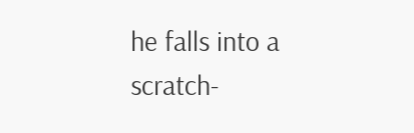he falls into a scratch-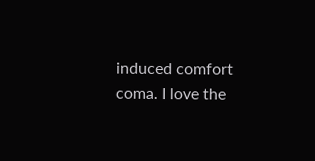induced comfort coma. I love the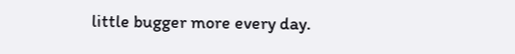little bugger more every day.